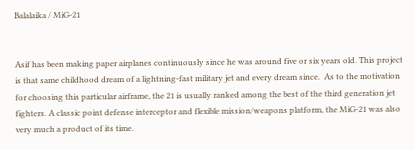Balalaika / MiG-21


Asif has been making paper airplanes continuously since he was around five or six years old. This project is that same childhood dream of a lightning-fast military jet and every dream since.  As to the motivation for choosing this particular airframe, the 21 is usually ranked among the best of the third generation jet fighters. A classic point defense interceptor and flexible mission/weapons platform, the MiG-21 was also very much a product of its time.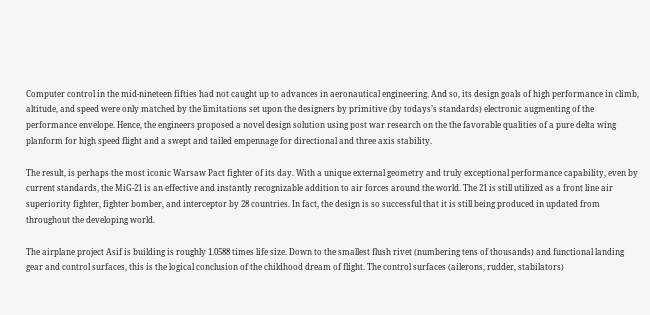Computer control in the mid-nineteen fifties had not caught up to advances in aeronautical engineering. And so, its design goals of high performance in climb, altitude, and speed were only matched by the limitations set upon the designers by primitive (by todays’s standards) electronic augmenting of the performance envelope. Hence, the engineers proposed a novel design solution using post war research on the the favorable qualities of a pure delta wing planform for high speed flight and a swept and tailed empennage for directional and three axis stability.

The result, is perhaps the most iconic Warsaw Pact fighter of its day. With a unique external geometry and truly exceptional performance capability, even by current standards, the MiG-21 is an effective and instantly recognizable addition to air forces around the world. The 21 is still utilized as a front line air superiority fighter, fighter bomber, and interceptor by 28 countries. In fact, the design is so successful that it is still being produced in updated from throughout the developing world.

The airplane project Asif is building is roughly 1.0588 times life size. Down to the smallest flush rivet (numbering tens of thousands) and functional landing gear and control surfaces, this is the logical conclusion of the childhood dream of flight. The control surfaces (ailerons, rudder, stabilators)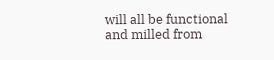will all be functional and milled from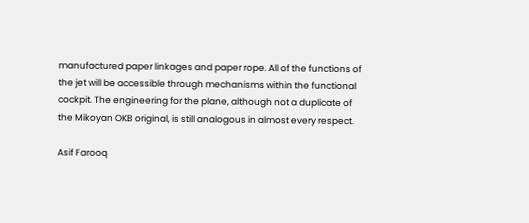manufactured paper linkages and paper rope. All of the functions of the jet will be accessible through mechanisms within the functional cockpit. The engineering for the plane, although not a duplicate of the Mikoyan OKB original, is still analogous in almost every respect.

Asif Farooq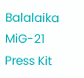Balalaika MiG-21 Press Kit